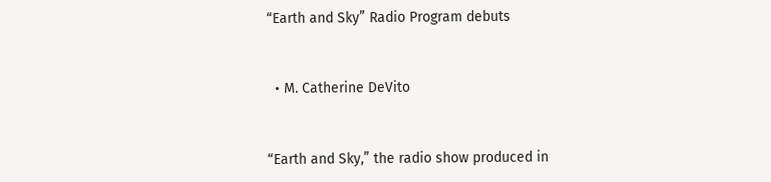“Earth and Sky” Radio Program debuts


  • M. Catherine DeVito


“Earth and Sky,” the radio show produced in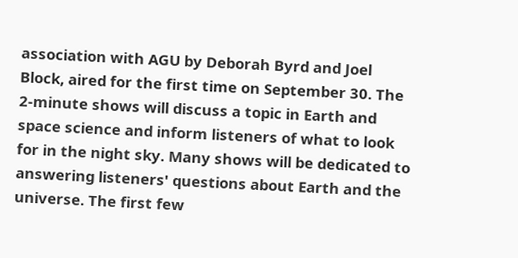association with AGU by Deborah Byrd and Joel Block, aired for the first time on September 30. The 2-minute shows will discuss a topic in Earth and space science and inform listeners of what to look for in the night sky. Many shows will be dedicated to answering listeners' questions about Earth and the universe. The first few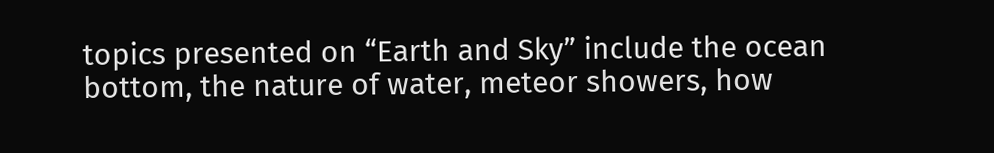topics presented on “Earth and Sky” include the ocean bottom, the nature of water, meteor showers, how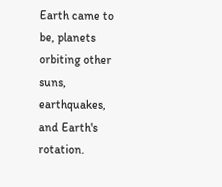Earth came to be, planets orbiting other suns, earthquakes, and Earth's rotation.